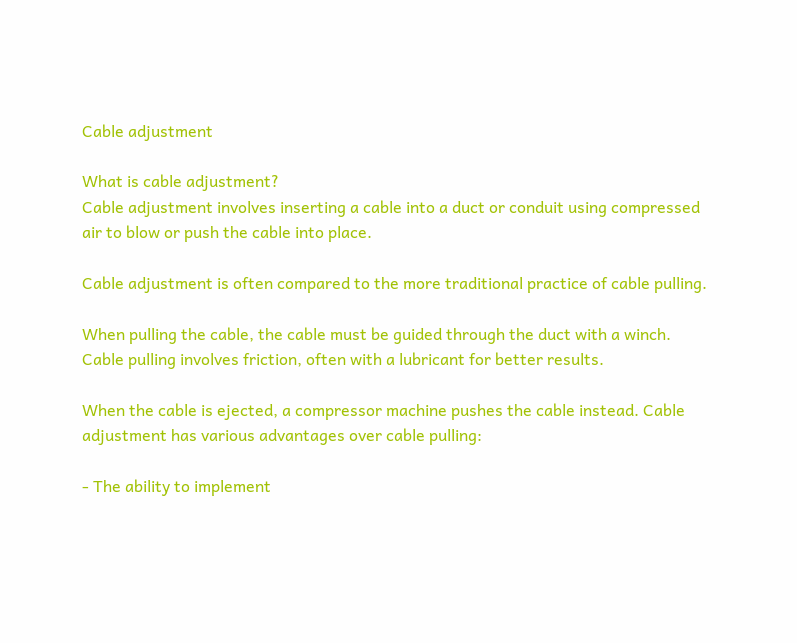Cable adjustment

What is cable adjustment?
Cable adjustment involves inserting a cable into a duct or conduit using compressed air to blow or push the cable into place.

Cable adjustment is often compared to the more traditional practice of cable pulling.

When pulling the cable, the cable must be guided through the duct with a winch. Cable pulling involves friction, often with a lubricant for better results.

When the cable is ejected, a compressor machine pushes the cable instead. Cable adjustment has various advantages over cable pulling:

- The ability to implement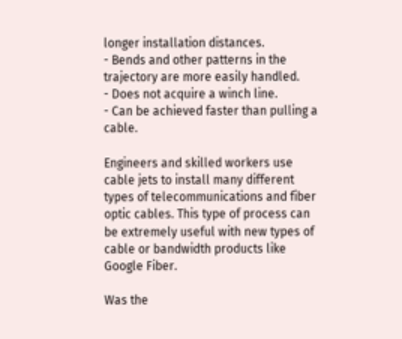longer installation distances.
- Bends and other patterns in the trajectory are more easily handled.
- Does not acquire a winch line.
- Can be achieved faster than pulling a cable.

Engineers and skilled workers use cable jets to install many different types of telecommunications and fiber optic cables. This type of process can be extremely useful with new types of cable or bandwidth products like Google Fiber.

Was the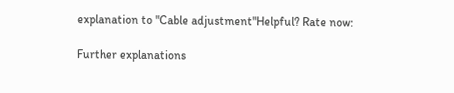explanation to "Cable adjustment"Helpful? Rate now:

Further explanations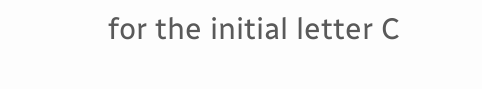for the initial letter C